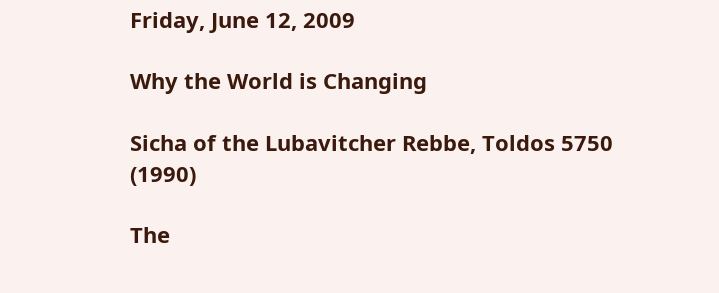Friday, June 12, 2009

Why the World is Changing

Sicha of the Lubavitcher Rebbe, Toldos 5750 (1990)

The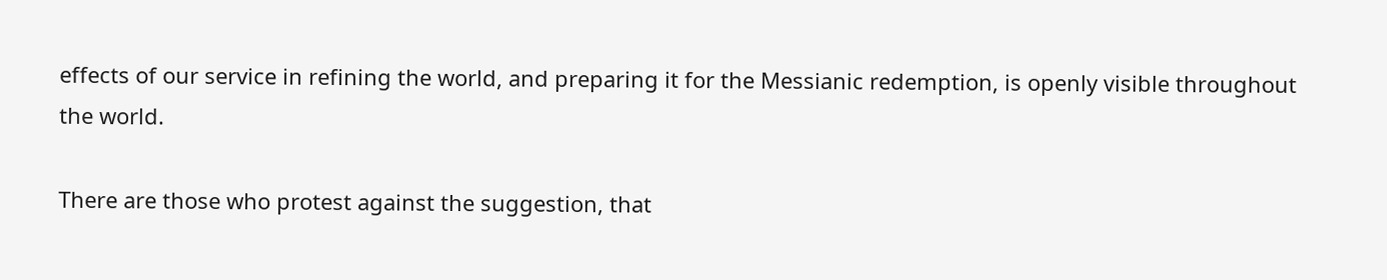effects of our service in refining the world, and preparing it for the Messianic redemption, is openly visible throughout the world.

There are those who protest against the suggestion, that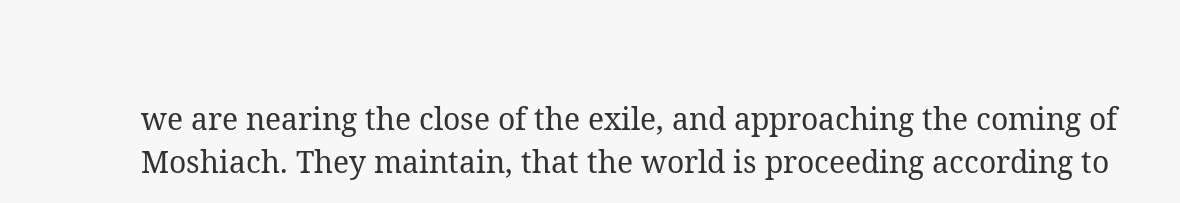we are nearing the close of the exile, and approaching the coming of Moshiach. They maintain, that the world is proceeding according to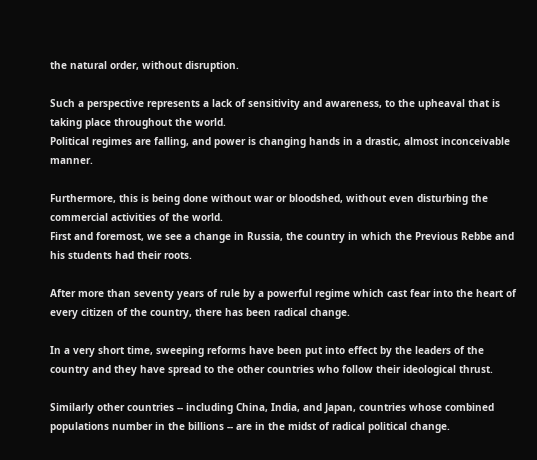the natural order, without disruption.

Such a perspective represents a lack of sensitivity and awareness, to the upheaval that is taking place throughout the world.
Political regimes are falling, and power is changing hands in a drastic, almost inconceivable manner.

Furthermore, this is being done without war or bloodshed, without even disturbing the commercial activities of the world.
First and foremost, we see a change in Russia, the country in which the Previous Rebbe and his students had their roots.

After more than seventy years of rule by a powerful regime which cast fear into the heart of every citizen of the country, there has been radical change.

In a very short time, sweeping reforms have been put into effect by the leaders of the country and they have spread to the other countries who follow their ideological thrust.

Similarly other countries -- including China, India, and Japan, countries whose combined populations number in the billions -- are in the midst of radical political change.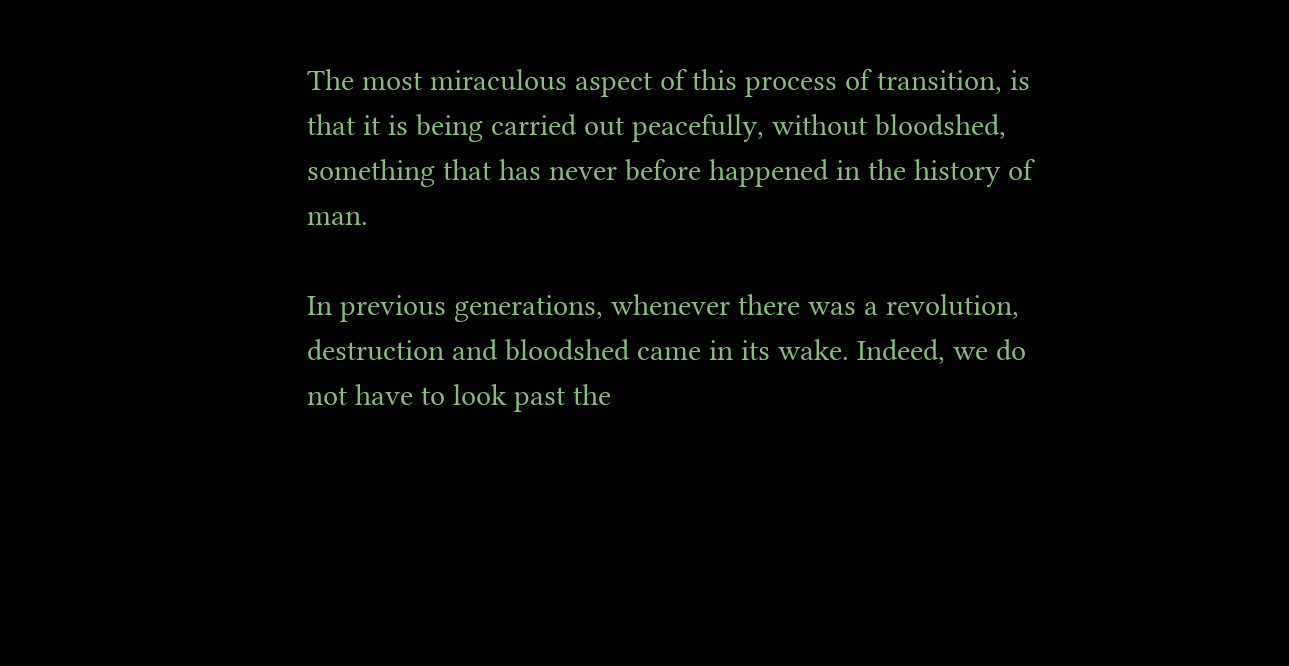The most miraculous aspect of this process of transition, is that it is being carried out peacefully, without bloodshed, something that has never before happened in the history of man.

In previous generations, whenever there was a revolution, destruction and bloodshed came in its wake. Indeed, we do not have to look past the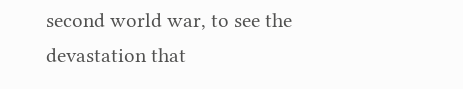second world war, to see the devastation that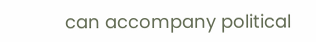can accompany political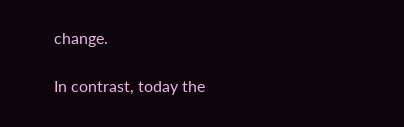change.

In contrast, today the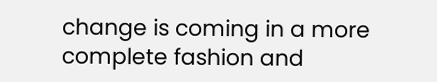change is coming in a more complete fashion and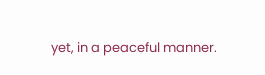yet, in a peaceful manner.